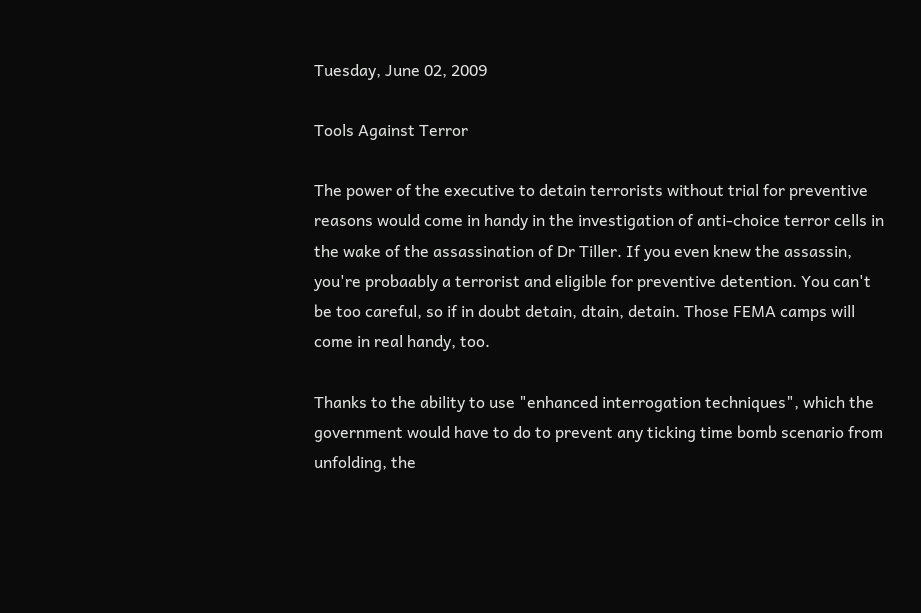Tuesday, June 02, 2009

Tools Against Terror

The power of the executive to detain terrorists without trial for preventive reasons would come in handy in the investigation of anti-choice terror cells in the wake of the assassination of Dr Tiller. If you even knew the assassin, you're probaably a terrorist and eligible for preventive detention. You can't be too careful, so if in doubt detain, dtain, detain. Those FEMA camps will come in real handy, too.

Thanks to the ability to use "enhanced interrogation techniques", which the government would have to do to prevent any ticking time bomb scenario from unfolding, the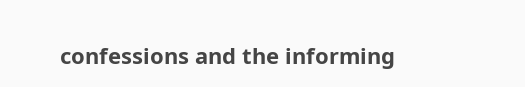confessions and the informing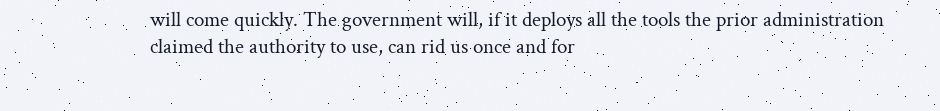will come quickly. The government will, if it deploys all the tools the prior administration claimed the authority to use, can rid us once and for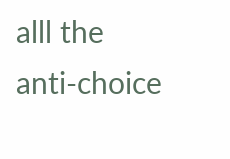alll the anti-choice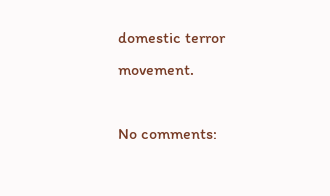domestic terror movement.

No comments: